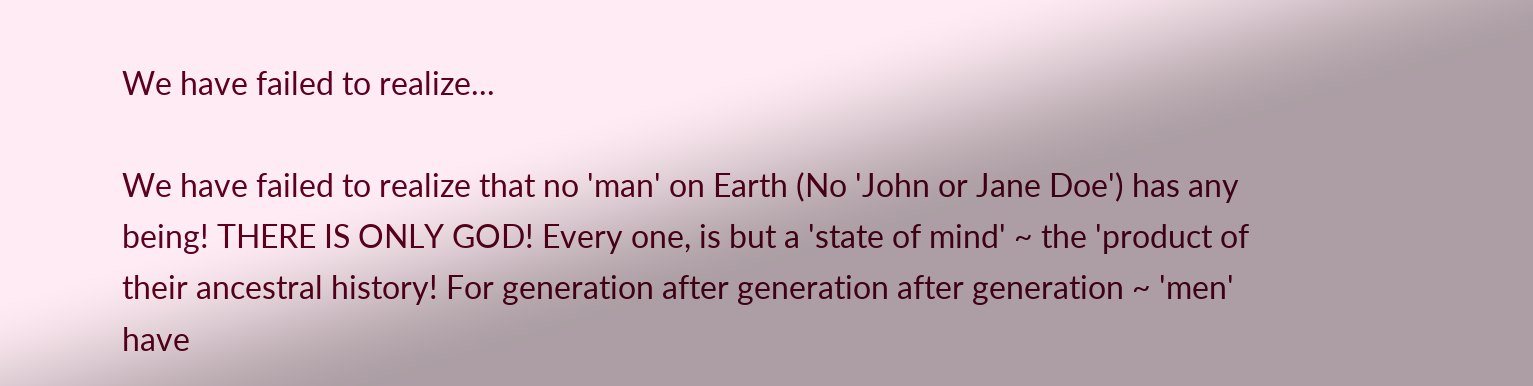We have failed to realize...

We have failed to realize that no 'man' on Earth (No 'John or Jane Doe') has any being! THERE IS ONLY GOD! Every one, is but a 'state of mind' ~ the 'product of their ancestral history! For generation after generation after generation ~ 'men' have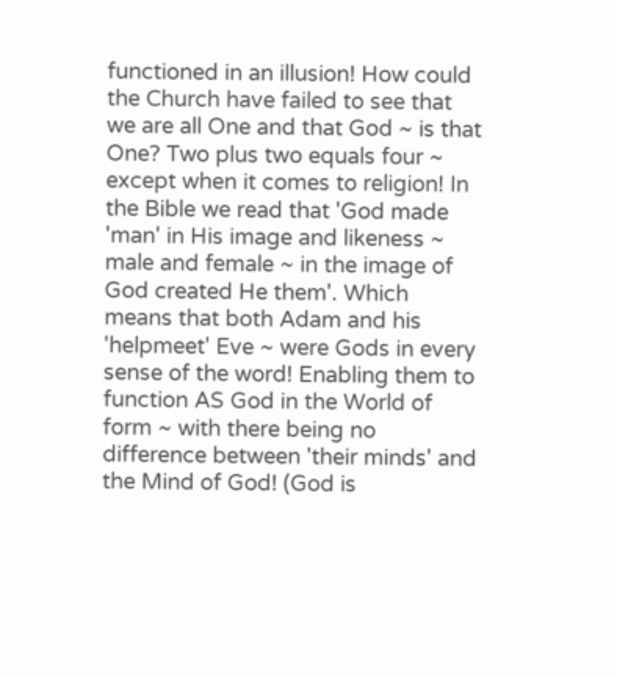functioned in an illusion! How could the Church have failed to see that we are all One and that God ~ is that One? Two plus two equals four ~ except when it comes to religion! In the Bible we read that 'God made 'man' in His image and likeness ~ male and female ~ in the image of God created He them'. Which means that both Adam and his 'helpmeet' Eve ~ were Gods in every sense of the word! Enabling them to function AS God in the World of form ~ with there being no difference between 'their minds' and the Mind of God! (God is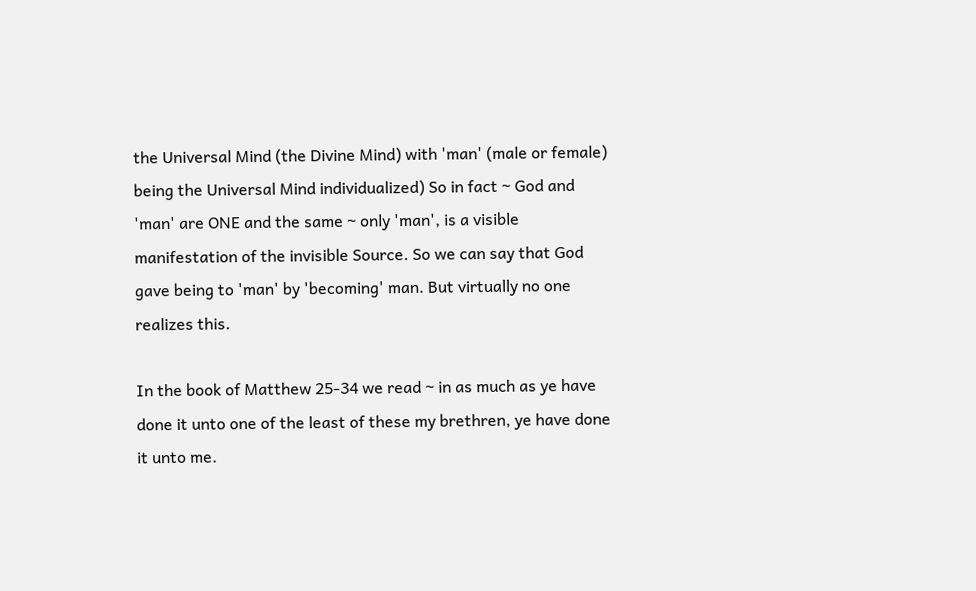the Universal Mind (the Divine Mind) with 'man' (male or female) being the Universal Mind individualized) So in fact ~ God and 'man' are ONE and the same ~ only 'man', is a visible manifestation of the invisible Source. So we can say that God gave being to 'man' by 'becoming' man. But virtually no one realizes this.

In the book of Matthew 25-34 we read ~ in as much as ye have done it unto one of the least of these my brethren, ye have done it unto me.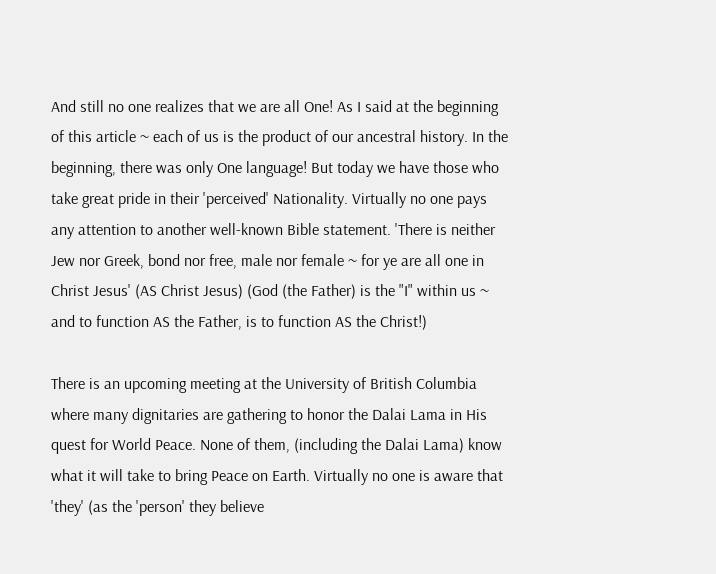And still no one realizes that we are all One! As I said at the beginning of this article ~ each of us is the product of our ancestral history. In the beginning, there was only One language! But today we have those who take great pride in their 'perceived' Nationality. Virtually no one pays any attention to another well-known Bible statement. 'There is neither Jew nor Greek, bond nor free, male nor female ~ for ye are all one in Christ Jesus' (AS Christ Jesus) (God (the Father) is the "I" within us ~ and to function AS the Father, is to function AS the Christ!)

There is an upcoming meeting at the University of British Columbia where many dignitaries are gathering to honor the Dalai Lama in His quest for World Peace. None of them, (including the Dalai Lama) know what it will take to bring Peace on Earth. Virtually no one is aware that 'they' (as the 'person' they believe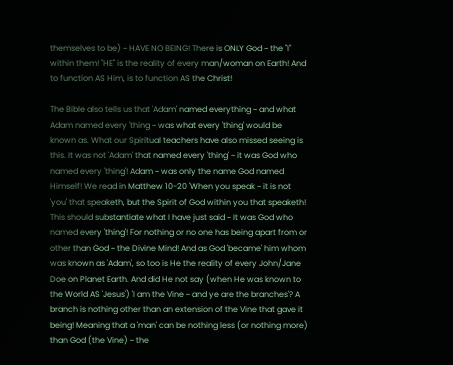themselves to be) ~ HAVE NO BEING! There is ONLY God ~ the "I" within them! "HE" is the reality of every man/woman on Earth! And to function AS Him, is to function AS the Christ!

The Bible also tells us that 'Adam' named everything ~ and what Adam named every 'thing ~ was what every 'thing' would be known as. What our Spiritual teachers have also missed seeing is this. It was not 'Adam' that named every 'thing' ~ it was God who named every 'thing'! Adam ~ was only the name God named Himself! We read in Matthew 10-20 'When you speak ~ it is not 'you' that speaketh, but the Spirit of God within you that speaketh! This should substantiate what I have just said ~ It was God who named every 'thing'! For nothing or no one has being apart from or other than God ~ the Divine Mind! And as God 'became' him whom was known as 'Adam', so too is He the reality of every John/Jane Doe on Planet Earth. And did He not say (when He was known to the World AS 'Jesus') 'I am the Vine ~ and ye are the branches'? A branch is nothing other than an extension of the Vine that gave it being! Meaning that a 'man' can be nothing less (or nothing more) than God (the Vine) ~ the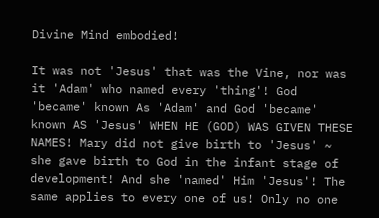Divine Mind embodied!

It was not 'Jesus' that was the Vine, nor was it 'Adam' who named every 'thing'! God 'became' known As 'Adam' and God 'became' known AS 'Jesus' WHEN HE (GOD) WAS GIVEN THESE NAMES! Mary did not give birth to 'Jesus' ~ she gave birth to God in the infant stage of development! And she 'named' Him 'Jesus'! The same applies to every one of us! Only no one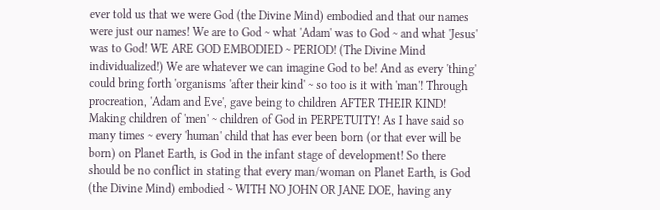ever told us that we were God (the Divine Mind) embodied and that our names were just our names! We are to God ~ what 'Adam' was to God ~ and what 'Jesus' was to God! WE ARE GOD EMBODIED ~ PERIOD! (The Divine Mind individualized!) We are whatever we can imagine God to be! And as every 'thing' could bring forth 'organisms 'after their kind' ~ so too is it with 'man'! Through procreation, 'Adam and Eve', gave being to children AFTER THEIR KIND! Making children of 'men' ~ children of God in PERPETUITY! As I have said so many times ~ every 'human' child that has ever been born (or that ever will be born) on Planet Earth, is God in the infant stage of development! So there should be no conflict in stating that every man/woman on Planet Earth, is God (the Divine Mind) embodied ~ WITH NO JOHN OR JANE DOE, having any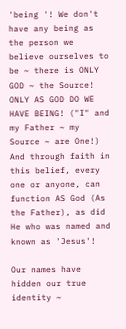'being '! We don't have any being as the person we believe ourselves to be ~ there is ONLY GOD ~ the Source! ONLY AS GOD DO WE HAVE BEING! ("I" and my Father ~ my Source ~ are One!) And through faith in this belief, every one or anyone, can function AS God (As the Father), as did He who was named and known as 'Jesus'!

Our names have hidden our true identity ~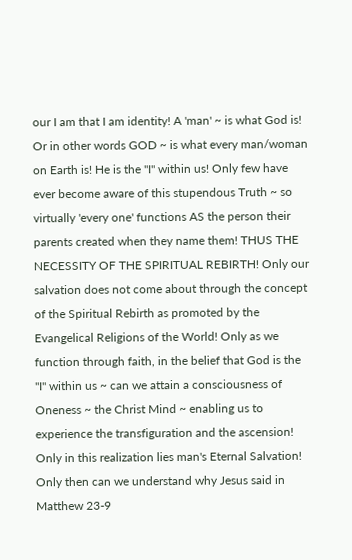our I am that I am identity! A 'man' ~ is what God is! Or in other words GOD ~ is what every man/woman on Earth is! He is the "I" within us! Only few have ever become aware of this stupendous Truth ~ so virtually 'every one' functions AS the person their parents created when they name them! THUS THE NECESSITY OF THE SPIRITUAL REBIRTH! Only our salvation does not come about through the concept of the Spiritual Rebirth as promoted by the Evangelical Religions of the World! Only as we function through faith, in the belief that God is the "I" within us ~ can we attain a consciousness of Oneness ~ the Christ Mind ~ enabling us to experience the transfiguration and the ascension! Only in this realization lies man's Eternal Salvation! Only then can we understand why Jesus said in Matthew 23-9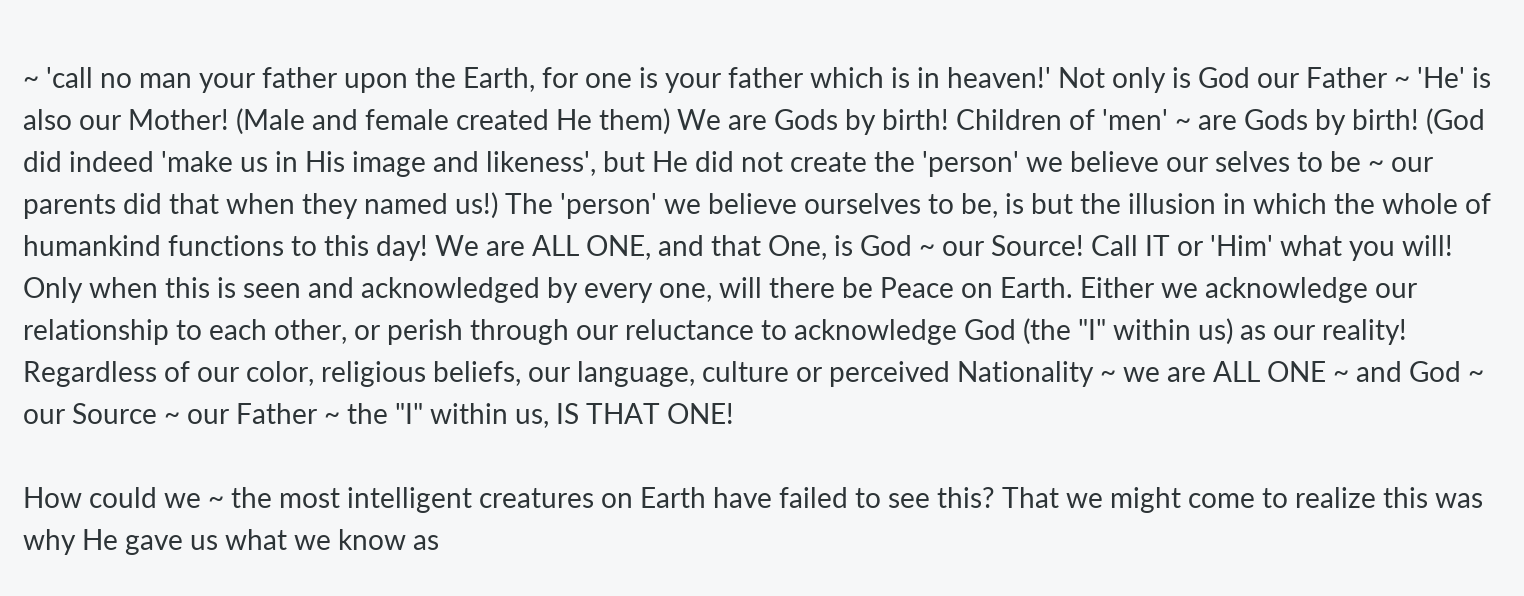~ 'call no man your father upon the Earth, for one is your father which is in heaven!' Not only is God our Father ~ 'He' is also our Mother! (Male and female created He them) We are Gods by birth! Children of 'men' ~ are Gods by birth! (God did indeed 'make us in His image and likeness', but He did not create the 'person' we believe our selves to be ~ our parents did that when they named us!) The 'person' we believe ourselves to be, is but the illusion in which the whole of humankind functions to this day! We are ALL ONE, and that One, is God ~ our Source! Call IT or 'Him' what you will! Only when this is seen and acknowledged by every one, will there be Peace on Earth. Either we acknowledge our relationship to each other, or perish through our reluctance to acknowledge God (the "I" within us) as our reality! Regardless of our color, religious beliefs, our language, culture or perceived Nationality ~ we are ALL ONE ~ and God ~ our Source ~ our Father ~ the "I" within us, IS THAT ONE!

How could we ~ the most intelligent creatures on Earth have failed to see this? That we might come to realize this was why He gave us what we know as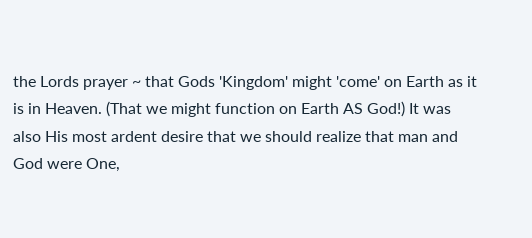the Lords prayer ~ that Gods 'Kingdom' might 'come' on Earth as it is in Heaven. (That we might function on Earth AS God!) It was also His most ardent desire that we should realize that man and God were One,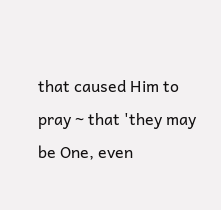that caused Him to pray ~ that 'they may be One, even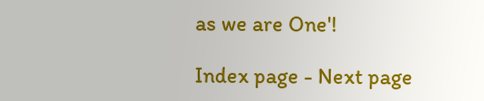as we are One'!

Index page - Next page